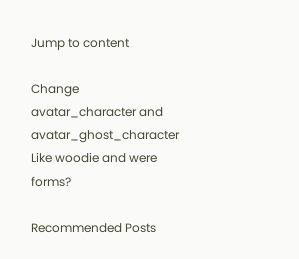Jump to content

Change avatar_character and avatar_ghost_character Like woodie and were forms?

Recommended Posts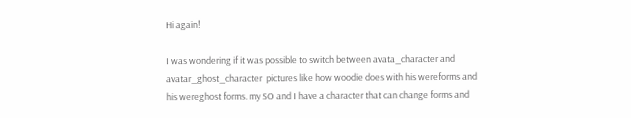Hi again!

I was wondering if it was possible to switch between avata_character and  avatar_ghost_character  pictures like how woodie does with his wereforms and his wereghost forms. my SO and I have a character that can change forms and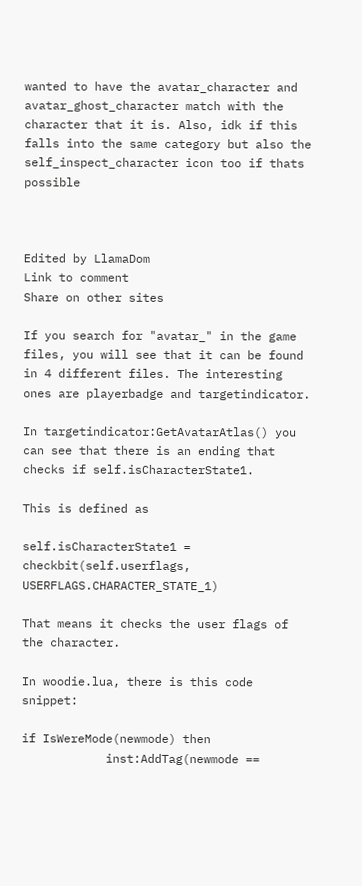wanted to have the avatar_character and avatar_ghost_character match with the character that it is. Also, idk if this falls into the same category but also the self_inspect_character icon too if thats possible



Edited by LlamaDom
Link to comment
Share on other sites

If you search for "avatar_" in the game files, you will see that it can be found in 4 different files. The interesting ones are playerbadge and targetindicator.

In targetindicator:GetAvatarAtlas() you can see that there is an ending that checks if self.isCharacterState1.

This is defined as

self.isCharacterState1 = checkbit(self.userflags, USERFLAGS.CHARACTER_STATE_1)

That means it checks the user flags of the character.

In woodie.lua, there is this code snippet:

if IsWereMode(newmode) then
            inst:AddTag(newmode ==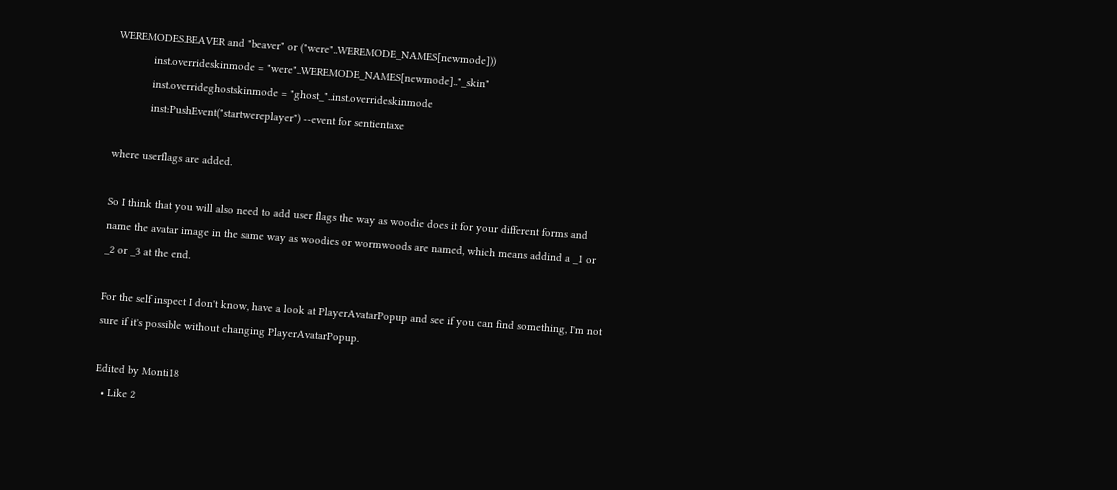WEREMODES.BEAVER and "beaver" or ("were"..WEREMODE_NAMES[newmode]))
            inst.overrideskinmode = "were"..WEREMODE_NAMES[newmode].."_skin"
            inst.overrideghostskinmode = "ghost_"..inst.overrideskinmode
            inst:PushEvent("startwereplayer") --event for sentientaxe

where userflags are added.

So I think that you will also need to add user flags the way as woodie does it for your different forms and name the avatar image in the same way as woodies or wormwoods are named, which means addind a _1 or _2 or _3 at the end.

For the self inspect I don't know, have a look at PlayerAvatarPopup and see if you can find something, I'm not sure if it's possible without changing PlayerAvatarPopup.

Edited by Monti18
  • Like 2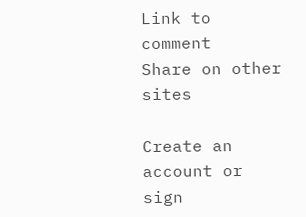Link to comment
Share on other sites

Create an account or sign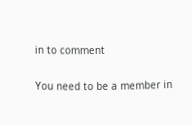in to comment

You need to be a member in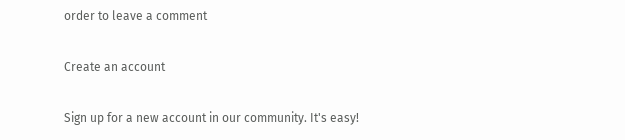order to leave a comment

Create an account

Sign up for a new account in our community. It's easy!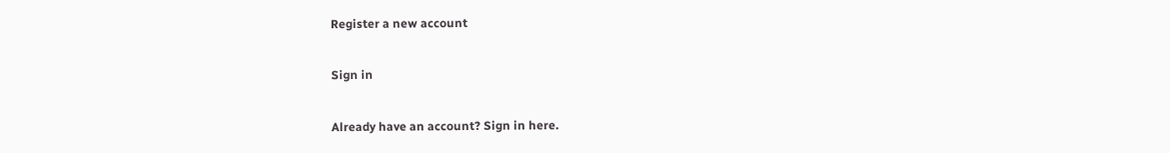Register a new account

Sign in

Already have an account? Sign in here.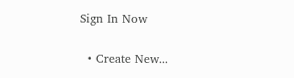Sign In Now

  • Create New...